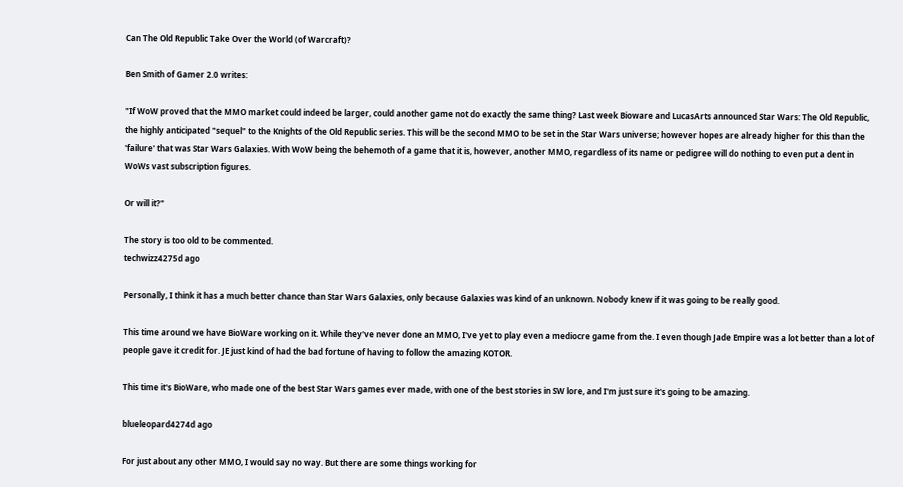Can The Old Republic Take Over the World (of Warcraft)?

Ben Smith of Gamer 2.0 writes:

"If WoW proved that the MMO market could indeed be larger, could another game not do exactly the same thing? Last week Bioware and LucasArts announced Star Wars: The Old Republic, the highly anticipated "sequel" to the Knights of the Old Republic series. This will be the second MMO to be set in the Star Wars universe; however hopes are already higher for this than the 'failure' that was Star Wars Galaxies. With WoW being the behemoth of a game that it is, however, another MMO, regardless of its name or pedigree will do nothing to even put a dent in WoWs vast subscription figures.

Or will it?"

The story is too old to be commented.
techwizz4275d ago

Personally, I think it has a much better chance than Star Wars Galaxies, only because Galaxies was kind of an unknown. Nobody knew if it was going to be really good.

This time around we have BioWare working on it. While they've never done an MMO, I've yet to play even a mediocre game from the. I even though Jade Empire was a lot better than a lot of people gave it credit for. JE just kind of had the bad fortune of having to follow the amazing KOTOR.

This time it's BioWare, who made one of the best Star Wars games ever made, with one of the best stories in SW lore, and I'm just sure it's going to be amazing.

blueleopard4274d ago

For just about any other MMO, I would say no way. But there are some things working for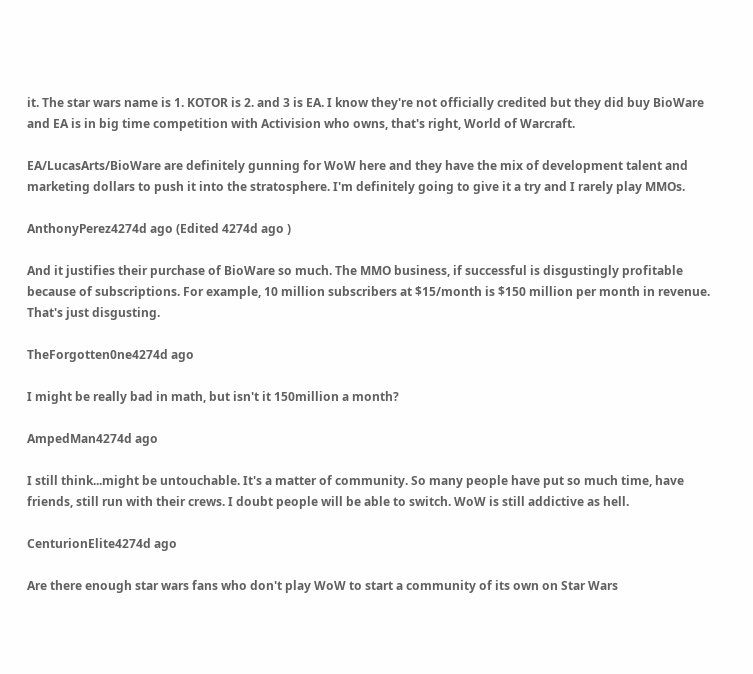it. The star wars name is 1. KOTOR is 2. and 3 is EA. I know they're not officially credited but they did buy BioWare and EA is in big time competition with Activision who owns, that's right, World of Warcraft.

EA/LucasArts/BioWare are definitely gunning for WoW here and they have the mix of development talent and marketing dollars to push it into the stratosphere. I'm definitely going to give it a try and I rarely play MMOs.

AnthonyPerez4274d ago (Edited 4274d ago )

And it justifies their purchase of BioWare so much. The MMO business, if successful is disgustingly profitable because of subscriptions. For example, 10 million subscribers at $15/month is $150 million per month in revenue. That's just disgusting.

TheForgotten0ne4274d ago

I might be really bad in math, but isn't it 150million a month?

AmpedMan4274d ago

I still think...might be untouchable. It's a matter of community. So many people have put so much time, have friends, still run with their crews. I doubt people will be able to switch. WoW is still addictive as hell.

CenturionElite4274d ago

Are there enough star wars fans who don't play WoW to start a community of its own on Star Wars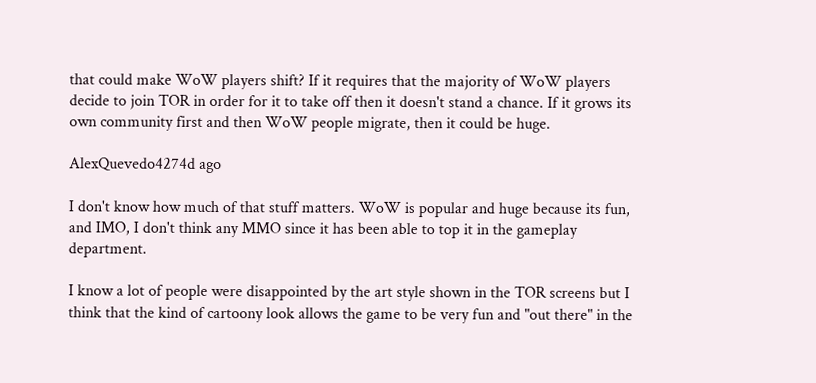that could make WoW players shift? If it requires that the majority of WoW players decide to join TOR in order for it to take off then it doesn't stand a chance. If it grows its own community first and then WoW people migrate, then it could be huge.

AlexQuevedo4274d ago

I don't know how much of that stuff matters. WoW is popular and huge because its fun, and IMO, I don't think any MMO since it has been able to top it in the gameplay department.

I know a lot of people were disappointed by the art style shown in the TOR screens but I think that the kind of cartoony look allows the game to be very fun and "out there" in the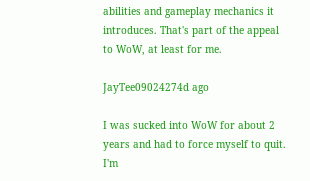abilities and gameplay mechanics it introduces. That's part of the appeal to WoW, at least for me.

JayTee09024274d ago

I was sucked into WoW for about 2 years and had to force myself to quit. I'm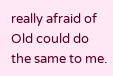really afraid of Old could do the same to me.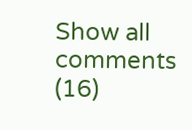Show all comments (16)